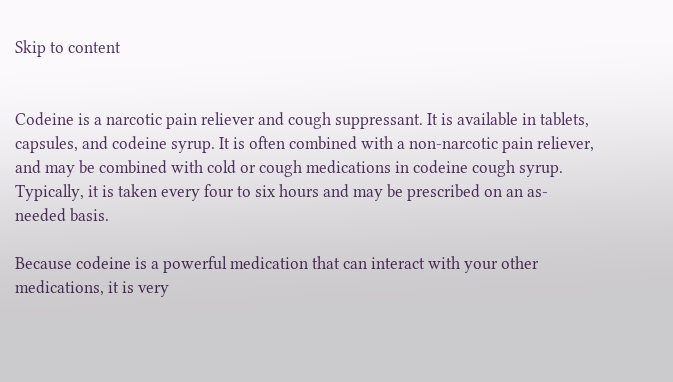Skip to content


Codeine is a narcotic pain reliever and cough suppressant. It is available in tablets, capsules, and codeine syrup. It is often combined with a non-narcotic pain reliever, and may be combined with cold or cough medications in codeine cough syrup. Typically, it is taken every four to six hours and may be prescribed on an as-needed basis.

Because codeine is a powerful medication that can interact with your other medications, it is very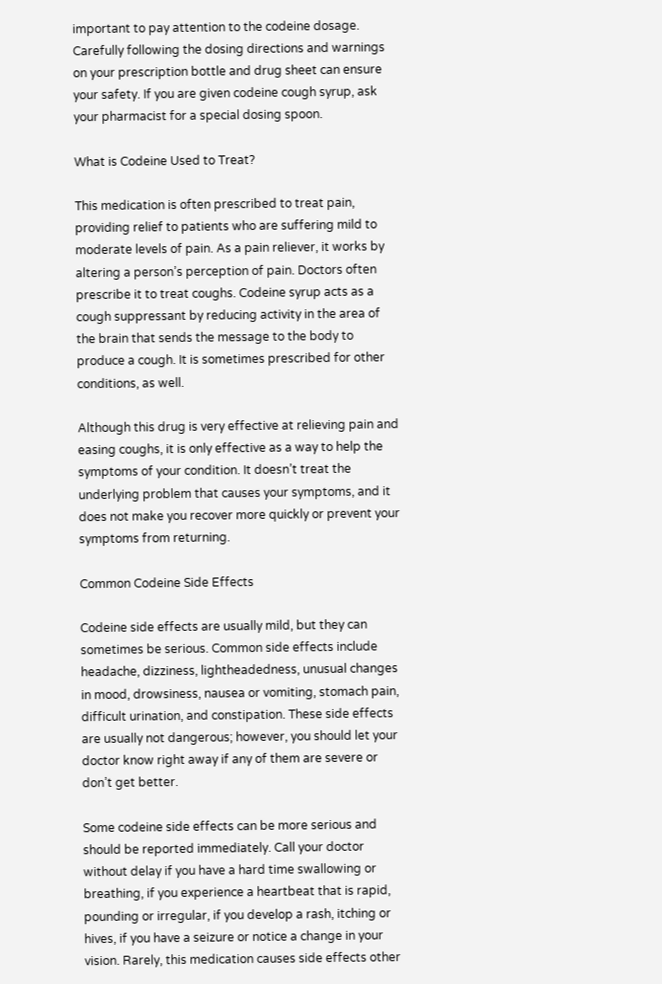important to pay attention to the codeine dosage. Carefully following the dosing directions and warnings on your prescription bottle and drug sheet can ensure your safety. If you are given codeine cough syrup, ask your pharmacist for a special dosing spoon.

What is Codeine Used to Treat?

This medication is often prescribed to treat pain, providing relief to patients who are suffering mild to moderate levels of pain. As a pain reliever, it works by altering a person’s perception of pain. Doctors often prescribe it to treat coughs. Codeine syrup acts as a cough suppressant by reducing activity in the area of the brain that sends the message to the body to produce a cough. It is sometimes prescribed for other conditions, as well.

Although this drug is very effective at relieving pain and easing coughs, it is only effective as a way to help the symptoms of your condition. It doesn’t treat the underlying problem that causes your symptoms, and it does not make you recover more quickly or prevent your symptoms from returning.

Common Codeine Side Effects

Codeine side effects are usually mild, but they can sometimes be serious. Common side effects include headache, dizziness, lightheadedness, unusual changes in mood, drowsiness, nausea or vomiting, stomach pain, difficult urination, and constipation. These side effects are usually not dangerous; however, you should let your doctor know right away if any of them are severe or don’t get better.

Some codeine side effects can be more serious and should be reported immediately. Call your doctor without delay if you have a hard time swallowing or breathing, if you experience a heartbeat that is rapid, pounding or irregular, if you develop a rash, itching or hives, if you have a seizure or notice a change in your vision. Rarely, this medication causes side effects other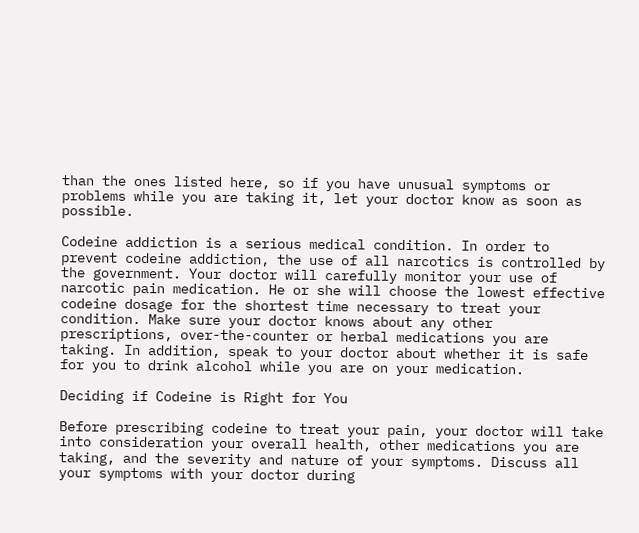than the ones listed here, so if you have unusual symptoms or problems while you are taking it, let your doctor know as soon as possible.

Codeine addiction is a serious medical condition. In order to prevent codeine addiction, the use of all narcotics is controlled by the government. Your doctor will carefully monitor your use of narcotic pain medication. He or she will choose the lowest effective codeine dosage for the shortest time necessary to treat your condition. Make sure your doctor knows about any other prescriptions, over-the-counter or herbal medications you are taking. In addition, speak to your doctor about whether it is safe for you to drink alcohol while you are on your medication.

Deciding if Codeine is Right for You

Before prescribing codeine to treat your pain, your doctor will take into consideration your overall health, other medications you are taking, and the severity and nature of your symptoms. Discuss all your symptoms with your doctor during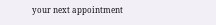your next appointment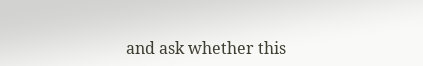and ask whether this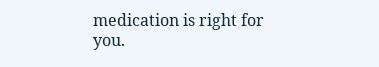medication is right for you.